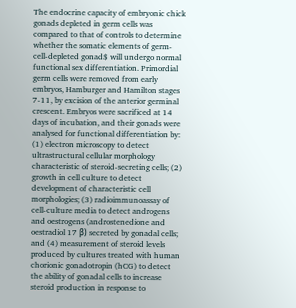The endocrine capacity of embryonic chick gonads depleted in germ cells was compared to that of controls to determine whether the somatic elements of germ-cell-depleted gonad$ will undergo normal functional sex differentiation. Primordial germ cells were removed from early embryos, Hamburger and Hamilton stages 7-11, by excision of the anterior germinal crescent. Embryos were sacrificed at 14 days of incubation, and their gonads were analysed for functional differentiation by: (1) electron microscopy to detect ultrastructural cellular morphology characteristic of steroid-secreting cells; (2) growth in cell culture to detect development of characteristic cell morphologies; (3) radioimmunoassay of cell-culture media to detect androgens and oestrogens (androstenedione and oestradiol 17 β) secreted by gonadal cells; and (4) measurement of steroid levels produced by cultures treated with human chorionic gonadotropin (hCG) to detect the ability of gonadal cells to increase steroid production in response to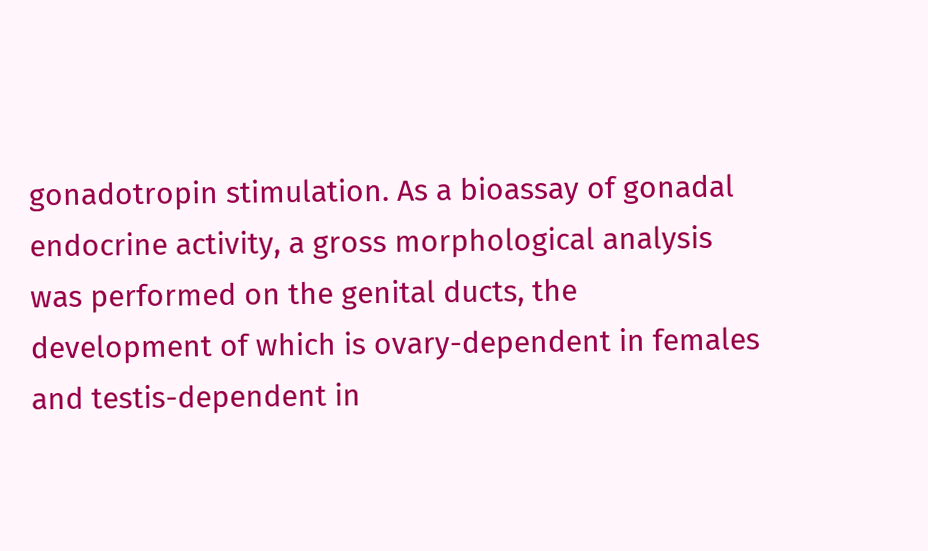gonadotropin stimulation. As a bioassay of gonadal endocrine activity, a gross morphological analysis was performed on the genital ducts, the development of which is ovary-dependent in females and testis-dependent in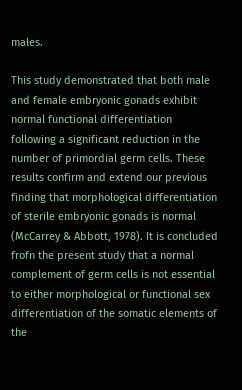males.

This study demonstrated that both male and female embryonic gonads exhibit normal functional differentiation following a significant reduction in the number of primordial germ cells. These results confirm and extend our previous finding that morphological differentiation of sterile embryonic gonads is normal (McCarrey & Abbott, 1978). It is concluded frofn the present study that a normal complement of germ cells is not essential to either morphological or functional sex differentiation of the somatic elements of the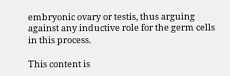embryonic ovary or testis, thus arguing against any inductive role for the germ cells in this process.

This content is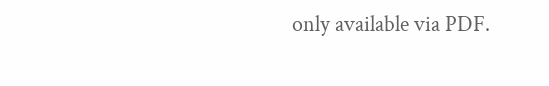only available via PDF.